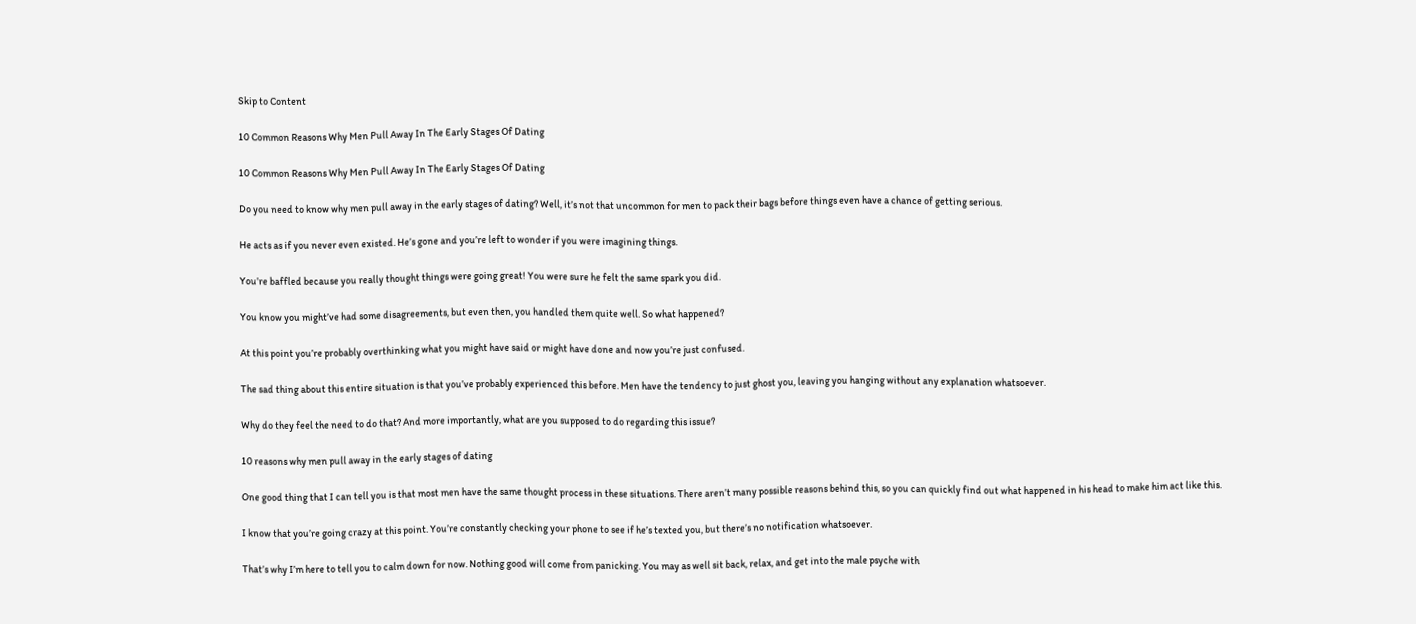Skip to Content

10 Common Reasons Why Men Pull Away In The Early Stages Of Dating

10 Common Reasons Why Men Pull Away In The Early Stages Of Dating

Do you need to know why men pull away in the early stages of dating? Well, it’s not that uncommon for men to pack their bags before things even have a chance of getting serious.

He acts as if you never even existed. He’s gone and you’re left to wonder if you were imagining things.

You’re baffled because you really thought things were going great! You were sure he felt the same spark you did.

You know you might’ve had some disagreements, but even then, you handled them quite well. So what happened?

At this point you’re probably overthinking what you might have said or might have done and now you’re just confused.

The sad thing about this entire situation is that you’ve probably experienced this before. Men have the tendency to just ghost you, leaving you hanging without any explanation whatsoever.

Why do they feel the need to do that? And more importantly, what are you supposed to do regarding this issue?

10 reasons why men pull away in the early stages of dating

One good thing that I can tell you is that most men have the same thought process in these situations. There aren’t many possible reasons behind this, so you can quickly find out what happened in his head to make him act like this.

I know that you’re going crazy at this point. You’re constantly checking your phone to see if he’s texted you, but there’s no notification whatsoever.

That’s why I’m here to tell you to calm down for now. Nothing good will come from panicking. You may as well sit back, relax, and get into the male psyche with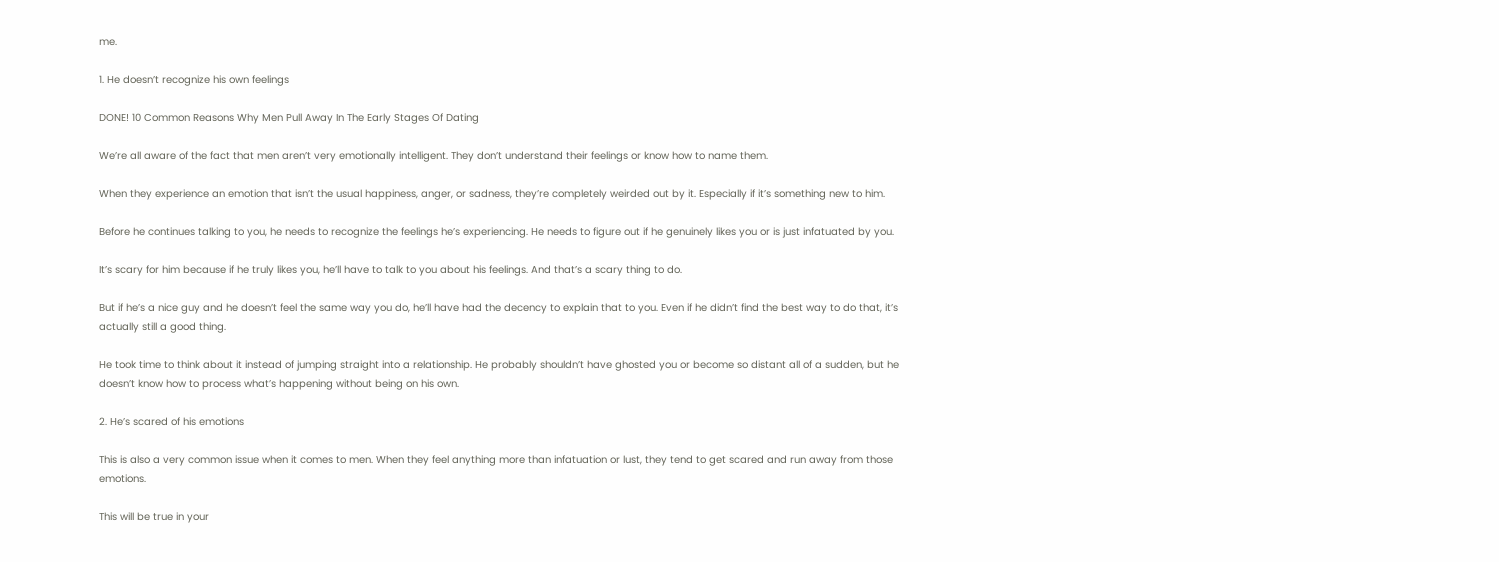me.

1. He doesn’t recognize his own feelings

DONE! 10 Common Reasons Why Men Pull Away In The Early Stages Of Dating

We’re all aware of the fact that men aren’t very emotionally intelligent. They don’t understand their feelings or know how to name them.

When they experience an emotion that isn’t the usual happiness, anger, or sadness, they’re completely weirded out by it. Especially if it’s something new to him.

Before he continues talking to you, he needs to recognize the feelings he’s experiencing. He needs to figure out if he genuinely likes you or is just infatuated by you.

It’s scary for him because if he truly likes you, he’ll have to talk to you about his feelings. And that’s a scary thing to do.

But if he’s a nice guy and he doesn’t feel the same way you do, he’ll have had the decency to explain that to you. Even if he didn’t find the best way to do that, it’s actually still a good thing.

He took time to think about it instead of jumping straight into a relationship. He probably shouldn’t have ghosted you or become so distant all of a sudden, but he doesn’t know how to process what’s happening without being on his own.

2. He’s scared of his emotions

This is also a very common issue when it comes to men. When they feel anything more than infatuation or lust, they tend to get scared and run away from those emotions.

This will be true in your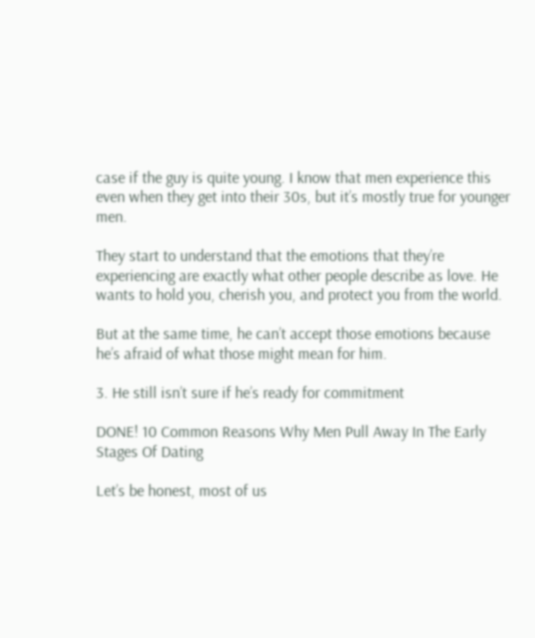case if the guy is quite young. I know that men experience this even when they get into their 30s, but it’s mostly true for younger men.

They start to understand that the emotions that they’re experiencing are exactly what other people describe as love. He wants to hold you, cherish you, and protect you from the world.

But at the same time, he can’t accept those emotions because he’s afraid of what those might mean for him.

3. He still isn’t sure if he’s ready for commitment

DONE! 10 Common Reasons Why Men Pull Away In The Early Stages Of Dating

Let’s be honest, most of us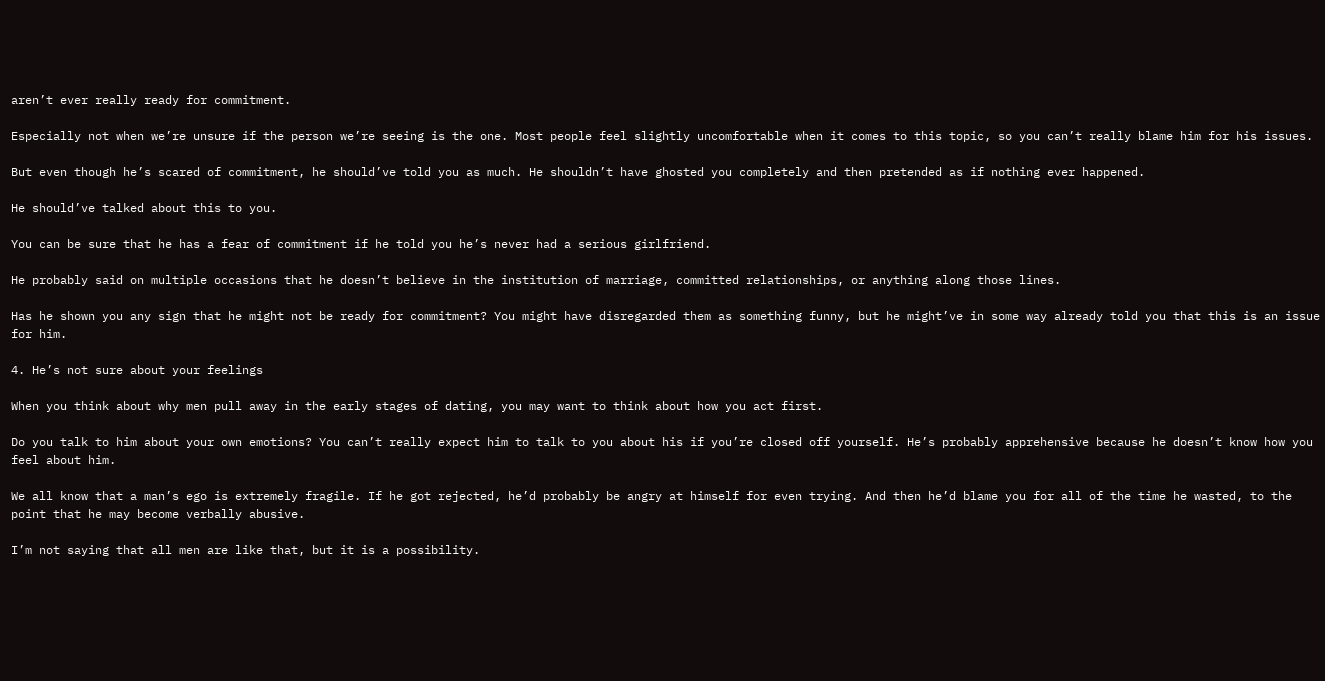aren’t ever really ready for commitment.

Especially not when we’re unsure if the person we’re seeing is the one. Most people feel slightly uncomfortable when it comes to this topic, so you can’t really blame him for his issues.

But even though he’s scared of commitment, he should’ve told you as much. He shouldn’t have ghosted you completely and then pretended as if nothing ever happened.

He should’ve talked about this to you.

You can be sure that he has a fear of commitment if he told you he’s never had a serious girlfriend.

He probably said on multiple occasions that he doesn’t believe in the institution of marriage, committed relationships, or anything along those lines.

Has he shown you any sign that he might not be ready for commitment? You might have disregarded them as something funny, but he might’ve in some way already told you that this is an issue for him.

4. He’s not sure about your feelings

When you think about why men pull away in the early stages of dating, you may want to think about how you act first.

Do you talk to him about your own emotions? You can’t really expect him to talk to you about his if you’re closed off yourself. He’s probably apprehensive because he doesn’t know how you feel about him.

We all know that a man’s ego is extremely fragile. If he got rejected, he’d probably be angry at himself for even trying. And then he’d blame you for all of the time he wasted, to the point that he may become verbally abusive.

I’m not saying that all men are like that, but it is a possibility.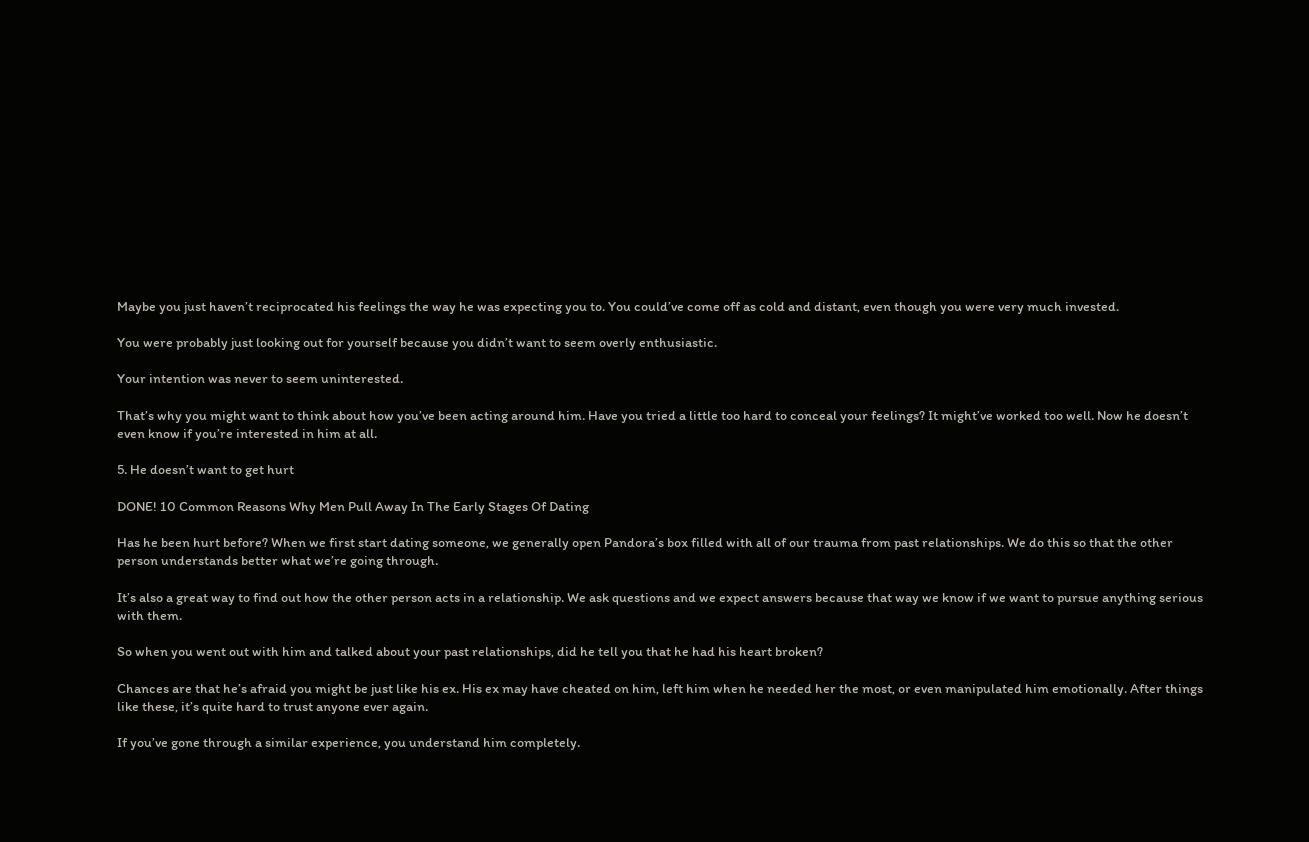Maybe you just haven’t reciprocated his feelings the way he was expecting you to. You could’ve come off as cold and distant, even though you were very much invested.

You were probably just looking out for yourself because you didn’t want to seem overly enthusiastic.

Your intention was never to seem uninterested.

That’s why you might want to think about how you’ve been acting around him. Have you tried a little too hard to conceal your feelings? It might’ve worked too well. Now he doesn’t even know if you’re interested in him at all.

5. He doesn’t want to get hurt

DONE! 10 Common Reasons Why Men Pull Away In The Early Stages Of Dating

Has he been hurt before? When we first start dating someone, we generally open Pandora’s box filled with all of our trauma from past relationships. We do this so that the other person understands better what we’re going through.

It’s also a great way to find out how the other person acts in a relationship. We ask questions and we expect answers because that way we know if we want to pursue anything serious with them.

So when you went out with him and talked about your past relationships, did he tell you that he had his heart broken?

Chances are that he’s afraid you might be just like his ex. His ex may have cheated on him, left him when he needed her the most, or even manipulated him emotionally. After things like these, it’s quite hard to trust anyone ever again.

If you’ve gone through a similar experience, you understand him completely.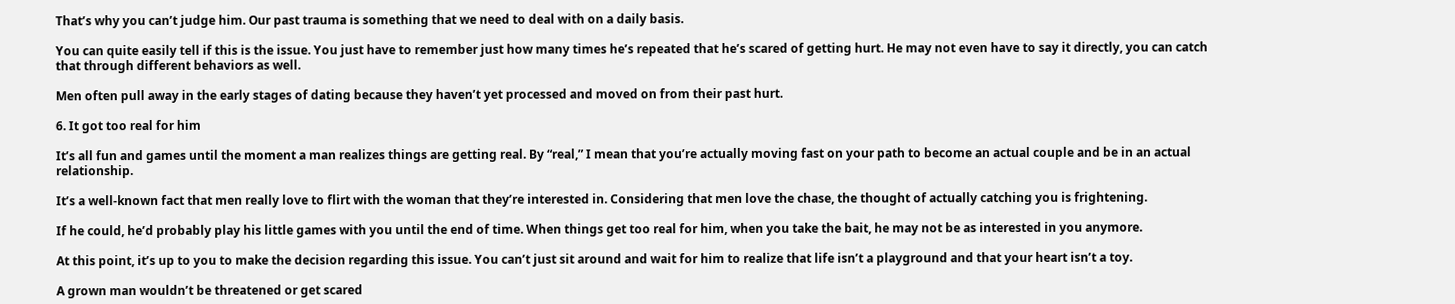That’s why you can’t judge him. Our past trauma is something that we need to deal with on a daily basis.

You can quite easily tell if this is the issue. You just have to remember just how many times he’s repeated that he’s scared of getting hurt. He may not even have to say it directly, you can catch that through different behaviors as well.

Men often pull away in the early stages of dating because they haven’t yet processed and moved on from their past hurt.

6. It got too real for him

It’s all fun and games until the moment a man realizes things are getting real. By “real,” I mean that you’re actually moving fast on your path to become an actual couple and be in an actual relationship.

It’s a well-known fact that men really love to flirt with the woman that they’re interested in. Considering that men love the chase, the thought of actually catching you is frightening.

If he could, he’d probably play his little games with you until the end of time. When things get too real for him, when you take the bait, he may not be as interested in you anymore.

At this point, it’s up to you to make the decision regarding this issue. You can’t just sit around and wait for him to realize that life isn’t a playground and that your heart isn’t a toy.

A grown man wouldn’t be threatened or get scared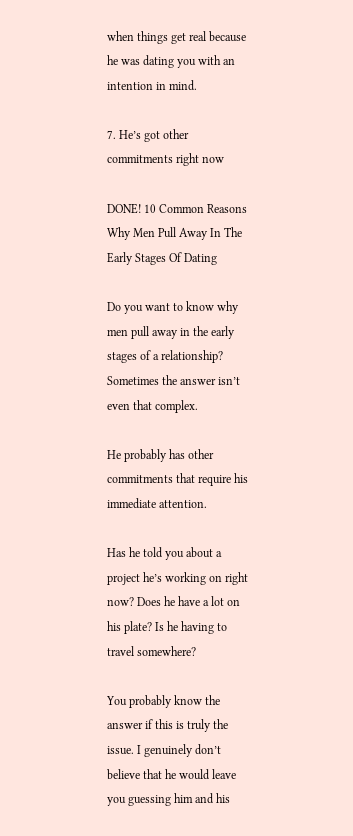when things get real because he was dating you with an intention in mind.

7. He’s got other commitments right now

DONE! 10 Common Reasons Why Men Pull Away In The Early Stages Of Dating

Do you want to know why men pull away in the early stages of a relationship? Sometimes the answer isn’t even that complex.

He probably has other commitments that require his immediate attention.

Has he told you about a project he’s working on right now? Does he have a lot on his plate? Is he having to travel somewhere?

You probably know the answer if this is truly the issue. I genuinely don’t believe that he would leave you guessing him and his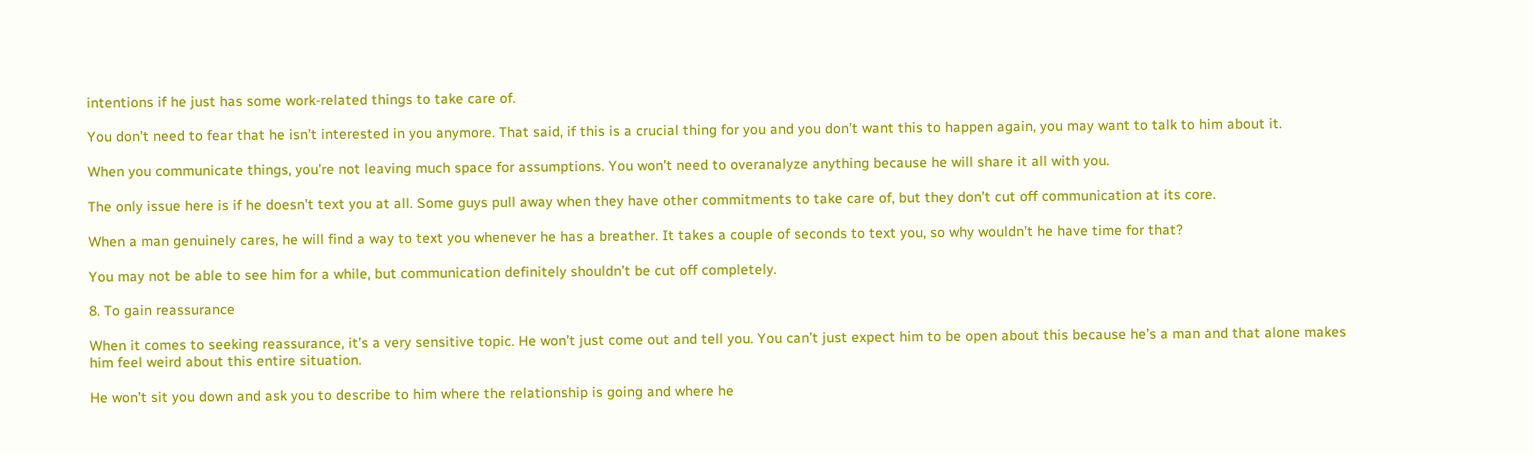intentions if he just has some work-related things to take care of.

You don’t need to fear that he isn’t interested in you anymore. That said, if this is a crucial thing for you and you don’t want this to happen again, you may want to talk to him about it.

When you communicate things, you’re not leaving much space for assumptions. You won’t need to overanalyze anything because he will share it all with you.

The only issue here is if he doesn’t text you at all. Some guys pull away when they have other commitments to take care of, but they don’t cut off communication at its core.

When a man genuinely cares, he will find a way to text you whenever he has a breather. It takes a couple of seconds to text you, so why wouldn’t he have time for that?

You may not be able to see him for a while, but communication definitely shouldn’t be cut off completely.

8. To gain reassurance

When it comes to seeking reassurance, it’s a very sensitive topic. He won’t just come out and tell you. You can’t just expect him to be open about this because he’s a man and that alone makes him feel weird about this entire situation.

He won’t sit you down and ask you to describe to him where the relationship is going and where he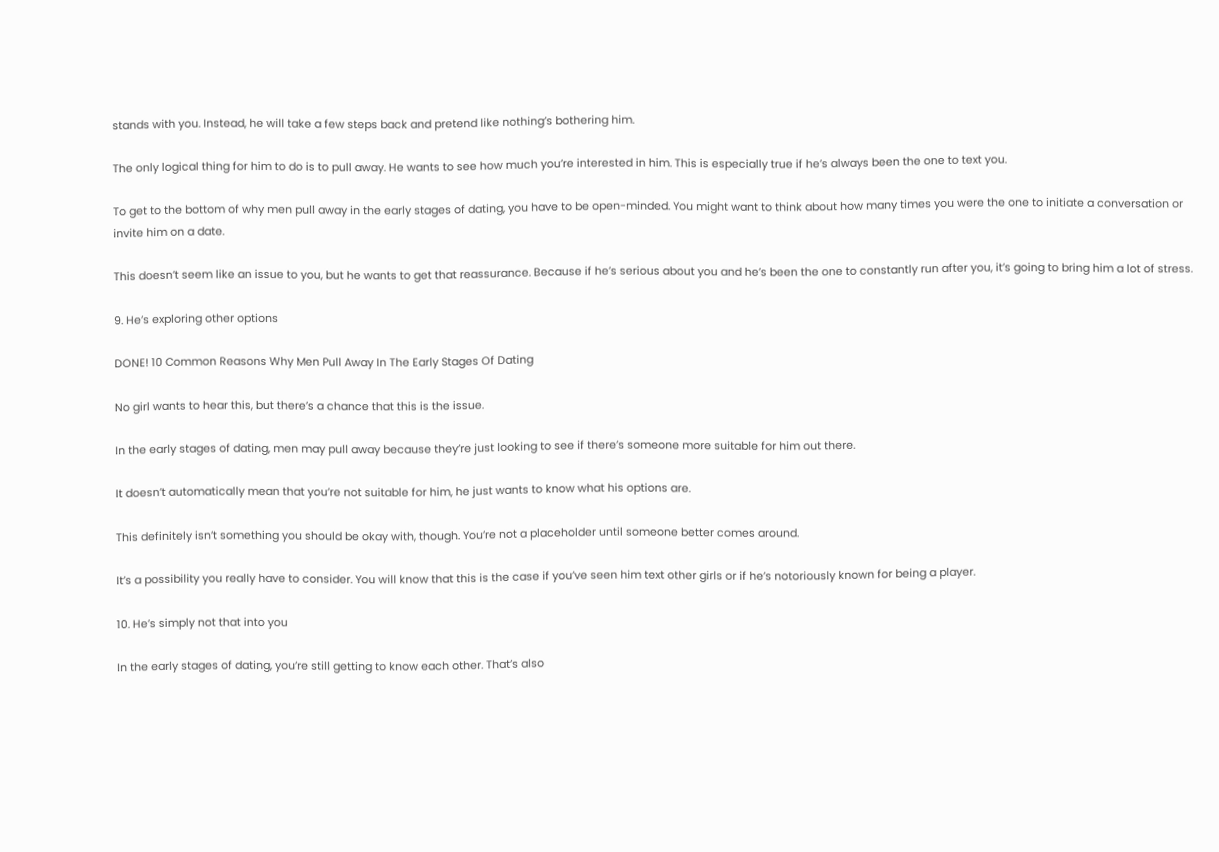stands with you. Instead, he will take a few steps back and pretend like nothing’s bothering him.

The only logical thing for him to do is to pull away. He wants to see how much you’re interested in him. This is especially true if he’s always been the one to text you.

To get to the bottom of why men pull away in the early stages of dating, you have to be open-minded. You might want to think about how many times you were the one to initiate a conversation or invite him on a date.

This doesn’t seem like an issue to you, but he wants to get that reassurance. Because if he’s serious about you and he’s been the one to constantly run after you, it’s going to bring him a lot of stress.

9. He’s exploring other options

DONE! 10 Common Reasons Why Men Pull Away In The Early Stages Of Dating

No girl wants to hear this, but there’s a chance that this is the issue.

In the early stages of dating, men may pull away because they’re just looking to see if there’s someone more suitable for him out there.

It doesn’t automatically mean that you’re not suitable for him, he just wants to know what his options are.

This definitely isn’t something you should be okay with, though. You’re not a placeholder until someone better comes around.

It’s a possibility you really have to consider. You will know that this is the case if you’ve seen him text other girls or if he’s notoriously known for being a player.

10. He’s simply not that into you

In the early stages of dating, you’re still getting to know each other. That’s also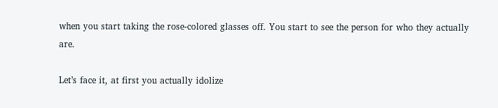when you start taking the rose-colored glasses off. You start to see the person for who they actually are.

Let’s face it, at first you actually idolize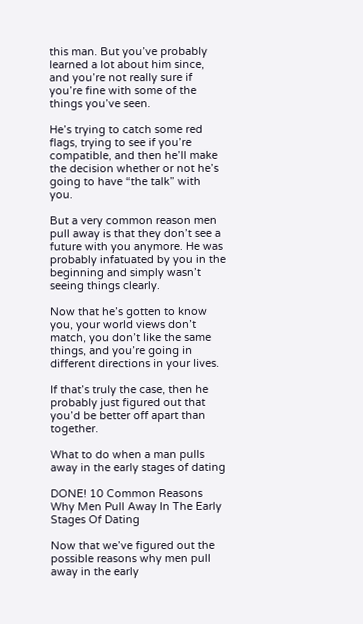this man. But you’ve probably learned a lot about him since, and you’re not really sure if you’re fine with some of the things you’ve seen.

He’s trying to catch some red flags, trying to see if you’re compatible, and then he’ll make the decision whether or not he’s going to have “the talk” with you.

But a very common reason men pull away is that they don’t see a future with you anymore. He was probably infatuated by you in the beginning and simply wasn’t seeing things clearly.

Now that he’s gotten to know you, your world views don’t match, you don’t like the same things, and you’re going in different directions in your lives.

If that’s truly the case, then he probably just figured out that you’d be better off apart than together.

What to do when a man pulls away in the early stages of dating

DONE! 10 Common Reasons Why Men Pull Away In The Early Stages Of Dating

Now that we’ve figured out the possible reasons why men pull away in the early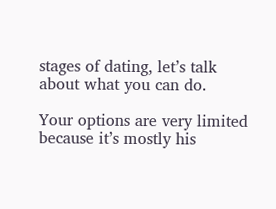stages of dating, let’s talk about what you can do.

Your options are very limited because it’s mostly his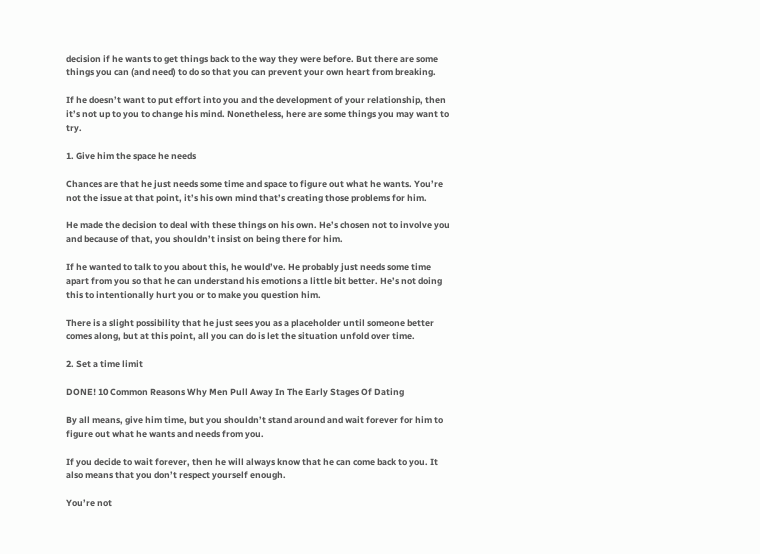decision if he wants to get things back to the way they were before. But there are some things you can (and need) to do so that you can prevent your own heart from breaking.

If he doesn’t want to put effort into you and the development of your relationship, then it’s not up to you to change his mind. Nonetheless, here are some things you may want to try.

1. Give him the space he needs

Chances are that he just needs some time and space to figure out what he wants. You’re not the issue at that point, it’s his own mind that’s creating those problems for him.

He made the decision to deal with these things on his own. He’s chosen not to involve you and because of that, you shouldn’t insist on being there for him.

If he wanted to talk to you about this, he would’ve. He probably just needs some time apart from you so that he can understand his emotions a little bit better. He’s not doing this to intentionally hurt you or to make you question him.

There is a slight possibility that he just sees you as a placeholder until someone better comes along, but at this point, all you can do is let the situation unfold over time.

2. Set a time limit

DONE! 10 Common Reasons Why Men Pull Away In The Early Stages Of Dating

By all means, give him time, but you shouldn’t stand around and wait forever for him to figure out what he wants and needs from you.

If you decide to wait forever, then he will always know that he can come back to you. It also means that you don’t respect yourself enough.

You’re not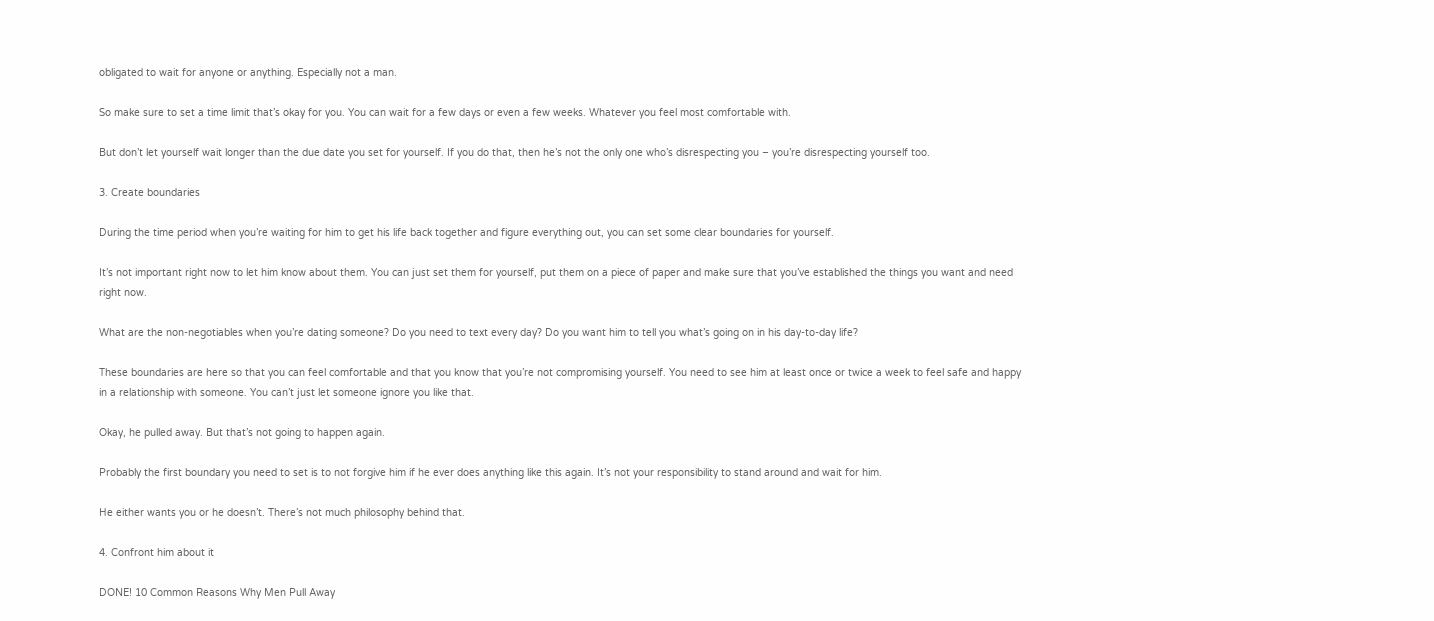obligated to wait for anyone or anything. Especially not a man.

So make sure to set a time limit that’s okay for you. You can wait for a few days or even a few weeks. Whatever you feel most comfortable with.

But don’t let yourself wait longer than the due date you set for yourself. If you do that, then he’s not the only one who’s disrespecting you – you’re disrespecting yourself too.

3. Create boundaries

During the time period when you’re waiting for him to get his life back together and figure everything out, you can set some clear boundaries for yourself.

It’s not important right now to let him know about them. You can just set them for yourself, put them on a piece of paper and make sure that you’ve established the things you want and need right now.

What are the non-negotiables when you’re dating someone? Do you need to text every day? Do you want him to tell you what’s going on in his day-to-day life?

These boundaries are here so that you can feel comfortable and that you know that you’re not compromising yourself. You need to see him at least once or twice a week to feel safe and happy in a relationship with someone. You can’t just let someone ignore you like that.

Okay, he pulled away. But that’s not going to happen again.

Probably the first boundary you need to set is to not forgive him if he ever does anything like this again. It’s not your responsibility to stand around and wait for him.

He either wants you or he doesn’t. There’s not much philosophy behind that.

4. Confront him about it

DONE! 10 Common Reasons Why Men Pull Away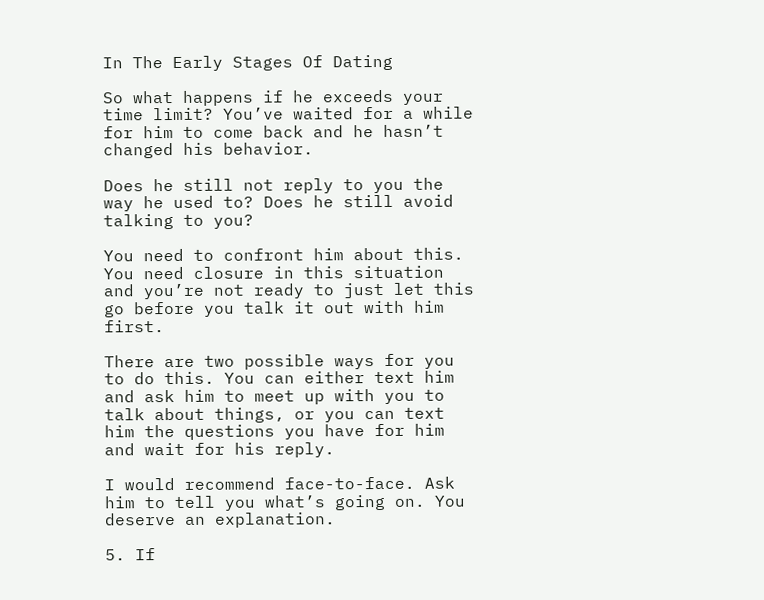In The Early Stages Of Dating

So what happens if he exceeds your time limit? You’ve waited for a while for him to come back and he hasn’t changed his behavior.

Does he still not reply to you the way he used to? Does he still avoid talking to you?

You need to confront him about this. You need closure in this situation and you’re not ready to just let this go before you talk it out with him first.

There are two possible ways for you to do this. You can either text him and ask him to meet up with you to talk about things, or you can text him the questions you have for him and wait for his reply.

I would recommend face-to-face. Ask him to tell you what’s going on. You deserve an explanation.

5. If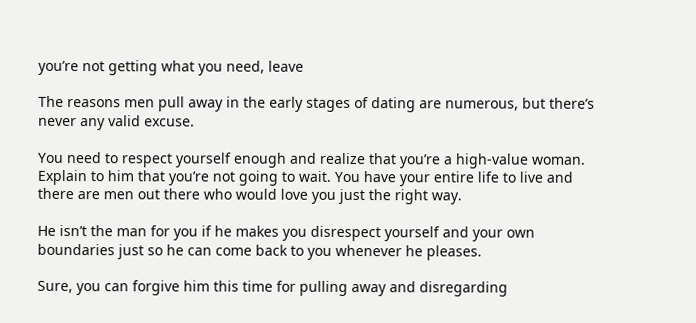you’re not getting what you need, leave

The reasons men pull away in the early stages of dating are numerous, but there’s never any valid excuse.

You need to respect yourself enough and realize that you’re a high-value woman. Explain to him that you’re not going to wait. You have your entire life to live and there are men out there who would love you just the right way.

He isn’t the man for you if he makes you disrespect yourself and your own boundaries just so he can come back to you whenever he pleases.

Sure, you can forgive him this time for pulling away and disregarding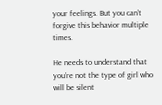your feelings. But you can’t forgive this behavior multiple times.

He needs to understand that you’re not the type of girl who will be silent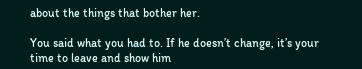about the things that bother her.

You said what you had to. If he doesn’t change, it’s your time to leave and show him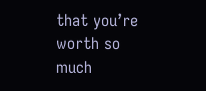that you’re worth so much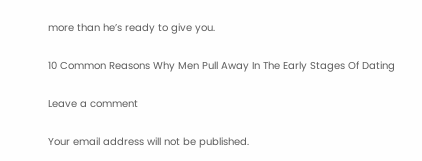more than he’s ready to give you.

10 Common Reasons Why Men Pull Away In The Early Stages Of Dating

Leave a comment

Your email address will not be published.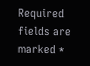Required fields are marked *